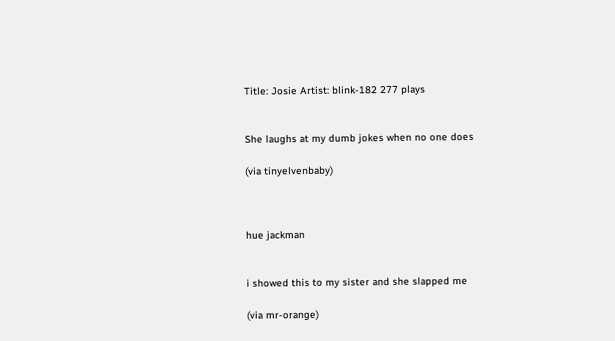Title: Josie Artist: blink-182 277 plays


She laughs at my dumb jokes when no one does

(via tinyelvenbaby)



hue jackman


i showed this to my sister and she slapped me

(via mr-orange)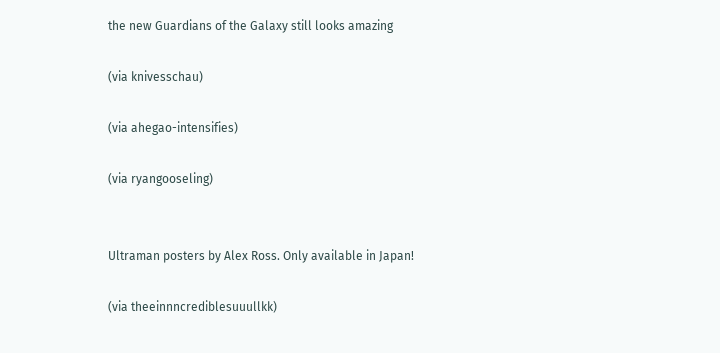the new Guardians of the Galaxy still looks amazing

(via knivesschau)

(via ahegao-intensifies)

(via ryangooseling)


Ultraman posters by Alex Ross. Only available in Japan!

(via theeinnncrediblesuuullkk)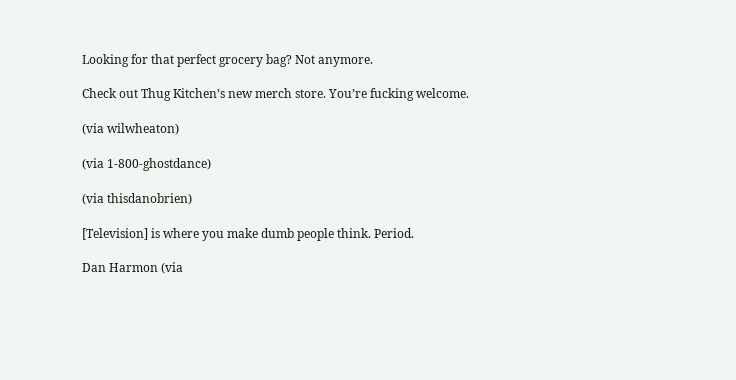Looking for that perfect grocery bag? Not anymore.

Check out Thug Kitchen’s new merch store. You’re fucking welcome.

(via wilwheaton)

(via 1-800-ghostdance)

(via thisdanobrien)

[Television] is where you make dumb people think. Period.

Dan Harmon (via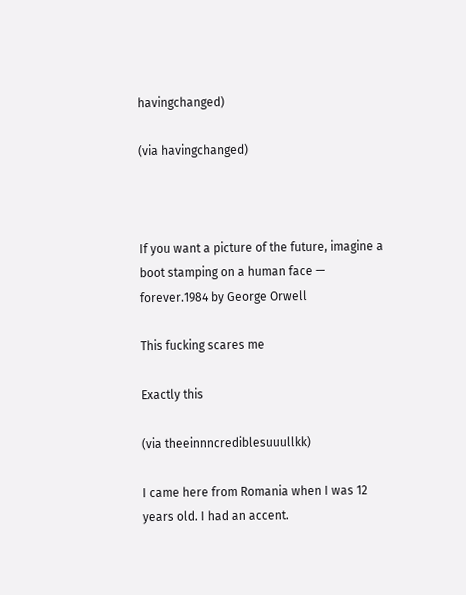havingchanged)

(via havingchanged)



If you want a picture of the future, imagine a boot stamping on a human face — forever.1984 by George Orwell

This fucking scares me

Exactly this

(via theeinnncrediblesuuullkk)

I came here from Romania when I was 12 years old. I had an accent.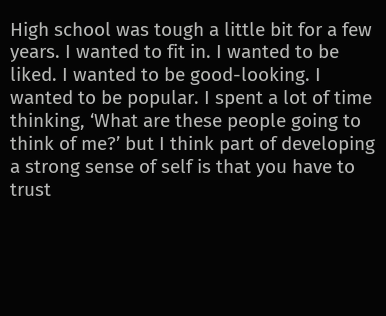High school was tough a little bit for a few years. I wanted to fit in. I wanted to be liked. I wanted to be good-looking. I wanted to be popular. I spent a lot of time thinking, ‘What are these people going to think of me?’ but I think part of developing a strong sense of self is that you have to trust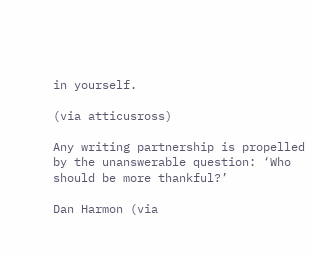in yourself.

(via atticusross)

Any writing partnership is propelled by the unanswerable question: ‘Who should be more thankful?’

Dan Harmon (via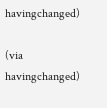havingchanged)

(via havingchanged)